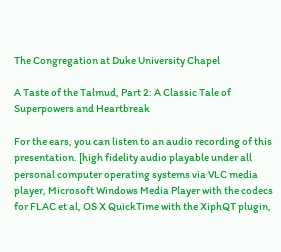The Congregation at Duke University Chapel

A Taste of the Talmud, Part 2: A Classic Tale of Superpowers and Heartbreak

For the ears, you can listen to an audio recording of this presentation. [high fidelity audio playable under all personal computer operating systems via VLC media player, Microsoft Windows Media Player with the codecs for FLAC et al, OS X QuickTime with the XiphQT plugin,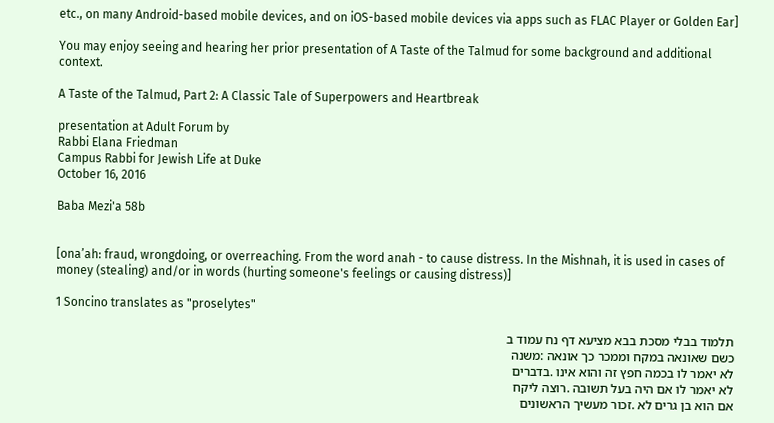etc., on many Android-based mobile devices, and on iOS-based mobile devices via apps such as FLAC Player or Golden Ear]

You may enjoy seeing and hearing her prior presentation of A Taste of the Talmud for some background and additional context.

A Taste of the Talmud, Part 2: A Classic Tale of Superpowers and Heartbreak

presentation at Adult Forum by
Rabbi Elana Friedman
Campus Rabbi for Jewish Life at Duke
October 16, 2016

Baba Mezi'a 58b


[ona’ah: fraud, wrongdoing, or overreaching. From the word anah - to cause distress. In the Mishnah, it is used in cases of money (stealing) and/or in words (hurting someone's feelings or causing distress)]

1 Soncino translates as "proselytes"

תלמוד בבלי מסכת בבא מציﬠא דף נח ﬠמוד ב
כשם שאונאה במקח וממכר כך אונאה :משנה
לא יאמר לו בכמה חפץ זה והוא אינו .בדברים
לא יאמר לו אם היה בﬠל תשובה .רוצה ליקח
אם הוא בן גרים לא .זכור מﬠשיך הראשונים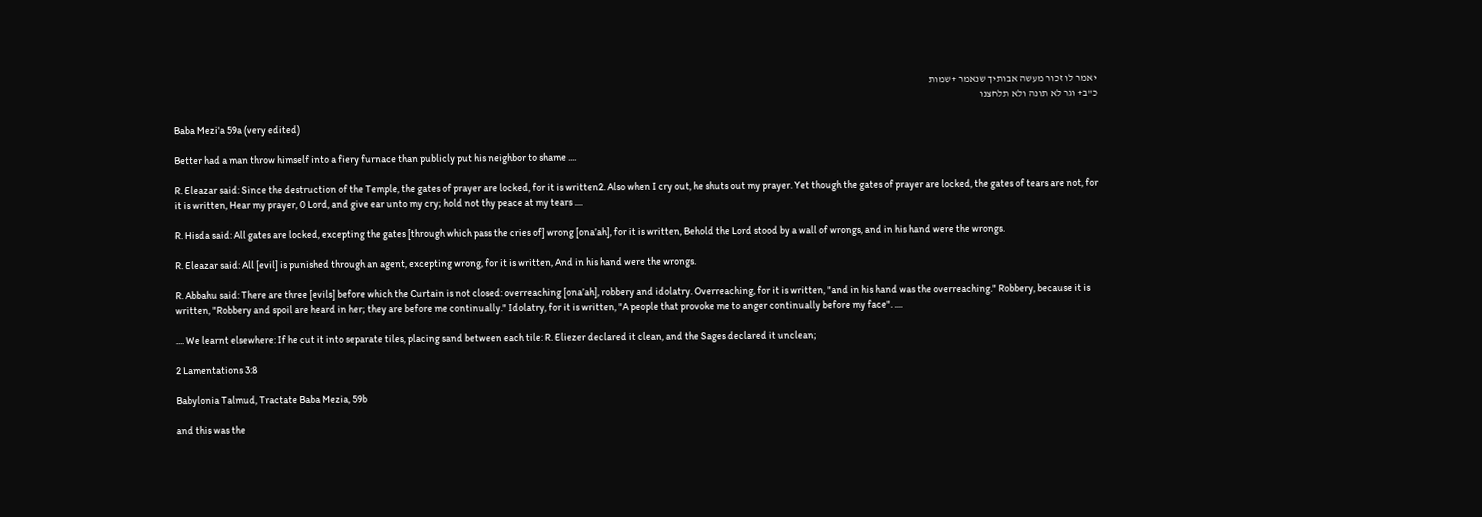יאמר לו זכור מﬠשה אבותיך שנאמר +שמות
כ"ב+ וגר לא תונה ולא תלחצנו

Baba Mezi'a 59a (very edited)

Better had a man throw himself into a fiery furnace than publicly put his neighbor to shame ....

R. Eleazar said: Since the destruction of the Temple, the gates of prayer are locked, for it is written2. Also when I cry out, he shuts out my prayer. Yet though the gates of prayer are locked, the gates of tears are not, for it is written, Hear my prayer, 0 Lord, and give ear unto my cry; hold not thy peace at my tears ....

R. Hisda said: All gates are locked, excepting the gates [through which pass the cries of] wrong [ona’ah], for it is written, Behold the Lord stood by a wall of wrongs, and in his hand were the wrongs.

R. Eleazar said: All [evil] is punished through an agent, excepting wrong, for it is written, And in his hand were the wrongs.

R. Abbahu said: There are three [evils] before which the Curtain is not closed: overreaching [ona’ah], robbery and idolatry. Overreaching, for it is written, "and in his hand was the overreaching." Robbery, because it is written, "Robbery and spoil are heard in her; they are before me continually." Idolatry, for it is written, "A people that provoke me to anger continually before my face". ....

.... We learnt elsewhere: If he cut it into separate tiles, placing sand between each tile: R. Eliezer declared it clean, and the Sages declared it unclean;

2 Lamentations 3:8

Babylonia Talmud, Tractate Baba Mezia, 59b

and this was the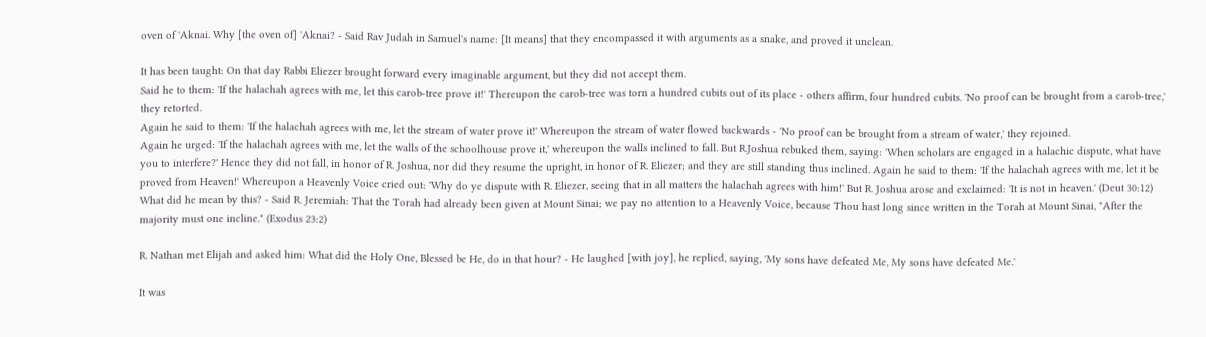oven of 'Aknai. Why [the oven of] 'Aknai? - Said Rav Judah in Samuel's name: [It means] that they encompassed it with arguments as a snake, and proved it unclean.

It has been taught: On that day Rabbi Eliezer brought forward every imaginable argument, but they did not accept them.
Said he to them: 'If the halachah agrees with me, let this carob-tree prove it!' Thereupon the carob-tree was torn a hundred cubits out of its place - others affirm, four hundred cubits. 'No proof can be brought from a carob-tree,' they retorted.
Again he said to them: 'If the halachah agrees with me, let the stream of water prove it!' Whereupon the stream of water flowed backwards - 'No proof can be brought from a stream of water,' they rejoined.
Again he urged: 'If the halachah agrees with me, let the walls of the schoolhouse prove it,' whereupon the walls inclined to fall. But R.Joshua rebuked them, saying: 'When scholars are engaged in a halachic dispute, what have you to interfere?' Hence they did not fall, in honor of R. Joshua, nor did they resume the upright, in honor of R. Eliezer; and they are still standing thus inclined. Again he said to them: 'If the halachah agrees with me, let it be proved from Heaven!' Whereupon a Heavenly Voice cried out: 'Why do ye dispute with R. Eliezer, seeing that in all matters the halachah agrees with him!' But R. Joshua arose and exclaimed: 'It is not in heaven.' (Deut 30:12) What did he mean by this? - Said R. Jeremiah: That the Torah had already been given at Mount Sinai; we pay no attention to a Heavenly Voice, because Thou hast long since written in the Torah at Mount Sinai, "After the majority must one incline." (Exodus 23:2)

R. Nathan met Elijah and asked him: What did the Holy One, Blessed be He, do in that hour? - He laughed [with joy], he replied, saying, 'My sons have defeated Me, My sons have defeated Me.'

It was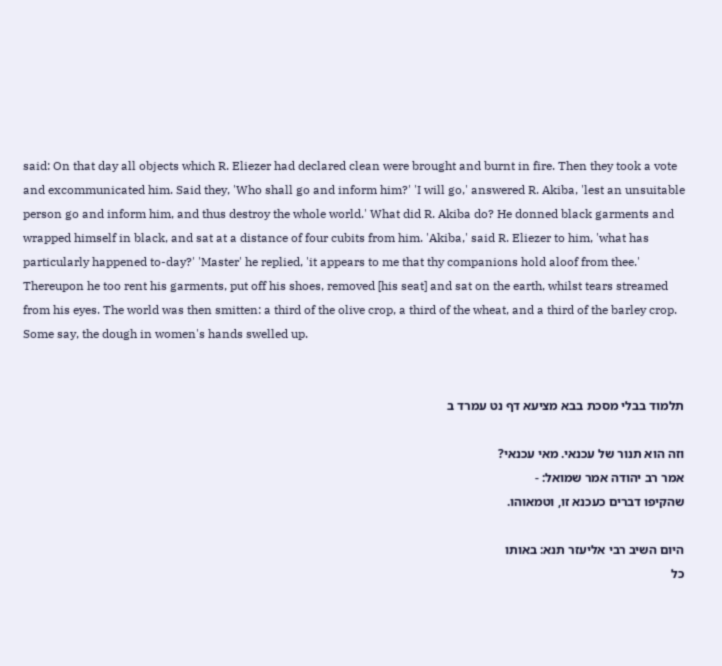said: On that day all objects which R. Eliezer had declared clean were brought and burnt in fire. Then they took a vote and excommunicated him. Said they, 'Who shall go and inform him?' 'I will go,' answered R. Akiba, 'lest an unsuitable person go and inform him, and thus destroy the whole world.' What did R. Akiba do? He donned black garments and wrapped himself in black, and sat at a distance of four cubits from him. 'Akiba,' said R. Eliezer to him, 'what has particularly happened to-day?' 'Master' he replied, 'it appears to me that thy companions hold aloof from thee.' Thereupon he too rent his garments, put off his shoes, removed [his seat] and sat on the earth, whilst tears streamed from his eyes. The world was then smitten: a third of the olive crop, a third of the wheat, and a third of the barley crop. Some say, the dough in women's hands swelled up.


תלמוד בבלי מסכת בבא מציﬠא דף נט ﬠמרד ב

וזה הוא תנור של ﬠכנאי. מאי ﬠכנאי?
אמר רב יהודה אמר שמואל: -
שהקיפו דברים כﬠכנא זו, וטמאוהו.

היום השיב רבי אליﬠזר תנא: באותו
כל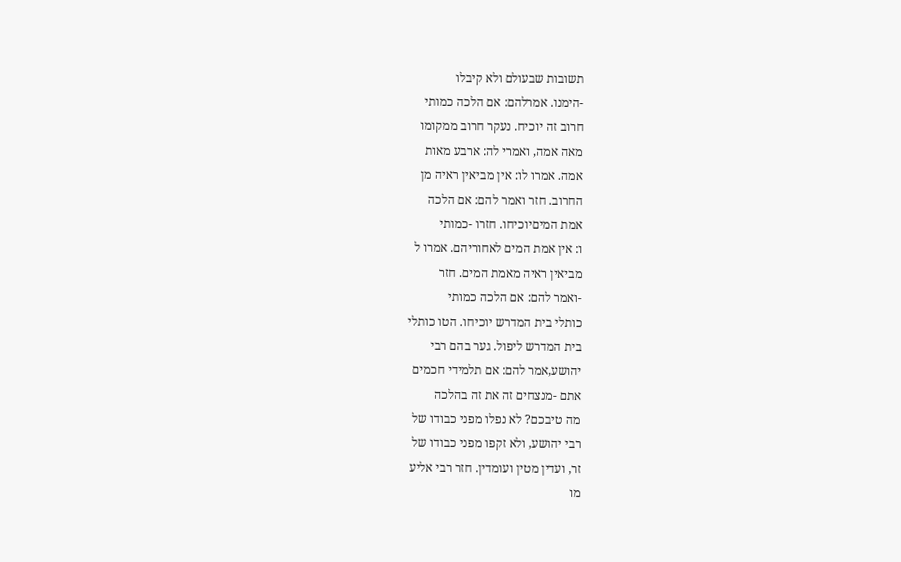תשובות שבﬠולם ולא קיבלו
-הימנו. אמרלהם: אם הלכה כמותי
חרוב זה יוכיח. נﬠקר חרוב ממקומו
מאה אמה, ואמרי לה: ארבﬠ מאות
אמה. אמרו לו: אין מביאין ראיה מן
החרוב. חזר ואמר להם: אם הלכה
אמת המיםיוכיחו. חזרו -כמותי
ו: אין אמת המים לאחוריהם. אמרו ל
מביאין ראיה מאמת המים. חזר
-ואמר להם: אם הלכה כמותי
כותלי בית המדרש יוכיחו. הטו כותלי
בית המדרש ליפול. גﬠר בהם רבי
יהושﬠ,אמר להם: אם תלמידי חכמים
אתם -מנצחים זה את זה בהלכה
מה טיבכם? לא נפלו מפני כבודו של
רבי יהושﬠ, ולא זקפו מפני כבודו של
זר, וﬠדין מטין וﬠומדין. חזר רבי אליﬠ
מו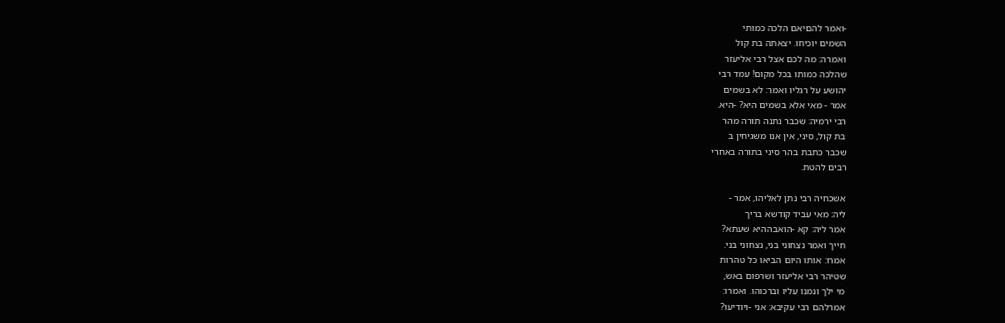-ואמר להםיאם הלכה כמותי
השמים יוכיחו. יצאתה בת קול
ואמרה: מה לכם אצל רבי אליﬠזר
שהלכה כמותו בכל מקום! ﬠמד רבי
יהושﬠ ﬠל רגליו ואמר: לא בשמים
אמר - מאי אלא בשמים היא? -היא.
רבי ירמיה: שכבר נתנה תורה מהר
בת קול, סיני, אין אנו משגיחין ב
שכבר כתבת בהר סיני בתורה באחרי
רבים להטת.

אשכחיה רבי נתן לאליהו, אמר -
ליה: מאי ﬠביד קודשא בריך
אמר ליה: קא -הואבההיא שﬠתא?
חייך ואמר נצחוני בני, נצחוני בני.
אמרו: אותו היום הביאו כל טהרות
שטיהר רבי אליﬠזר ושרפום באש,
מי ילך ונמנו ﬠליו וברכוהו. ואמרו:
אמרלהם רבי ﬠקיבא: אני -ויודיﬠו?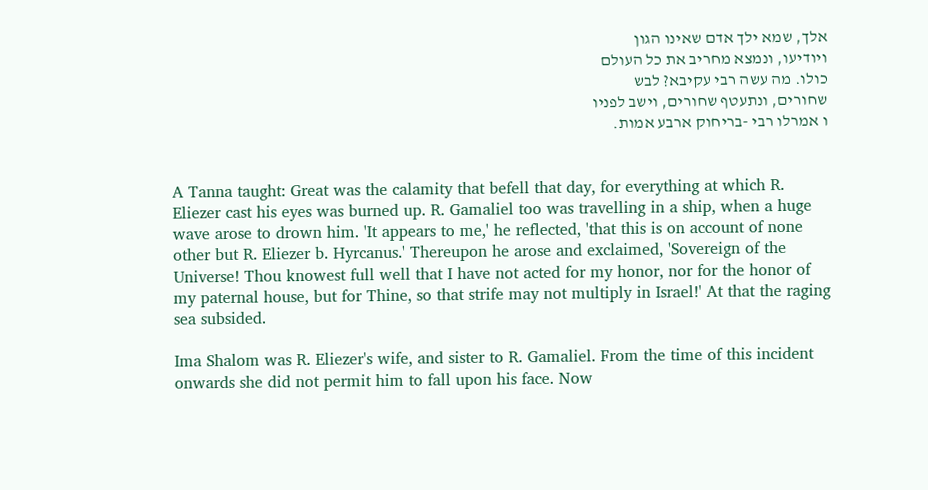אלך, שמא ילך אדם שאינו הגון
ויודיﬠו, ונמצא מחריב את כל הﬠולם
כולו. מה ﬠשה רבי ﬠקיבא? לבש
שחורים, ונתﬠטף שחורים, וישב לפניו
ו אמרלו רבי -בריחוק ארבﬠ אמות.


A Tanna taught: Great was the calamity that befell that day, for everything at which R. Eliezer cast his eyes was burned up. R. Gamaliel too was travelling in a ship, when a huge wave arose to drown him. 'It appears to me,' he reflected, 'that this is on account of none other but R. Eliezer b. Hyrcanus.' Thereupon he arose and exclaimed, 'Sovereign of the Universe! Thou knowest full well that I have not acted for my honor, nor for the honor of my paternal house, but for Thine, so that strife may not multiply in Israel!' At that the raging sea subsided.

Ima Shalom was R. Eliezer's wife, and sister to R. Gamaliel. From the time of this incident onwards she did not permit him to fall upon his face. Now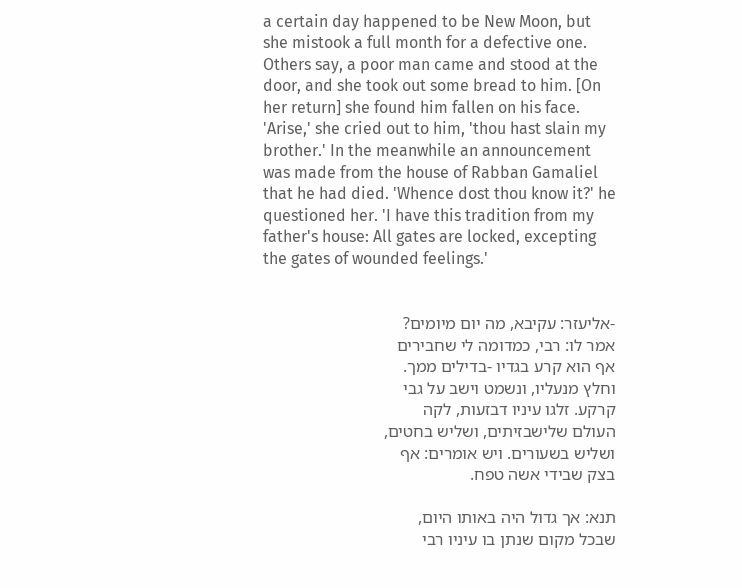a certain day happened to be New Moon, but she mistook a full month for a defective one. Others say, a poor man came and stood at the door, and she took out some bread to him. [On her return] she found him fallen on his face. 'Arise,' she cried out to him, 'thou hast slain my brother.' In the meanwhile an announcement was made from the house of Rabban Gamaliel that he had died. 'Whence dost thou know it?' he questioned her. 'I have this tradition from my father's house: All gates are locked, excepting the gates of wounded feelings.'


-אליﬠזר: ﬠקיבא, מה יום מיומים?
אמר לו: רבי, כמדומה לי שחבירים
אף הוא קרﬠ בגדיו -בדילים ממך.
וחלץ מנﬠליו, ונשמט וישב ﬠל גבי
קרקﬠ. זלגו ﬠיניו דבזﬠות, לקה
הﬠולם שלישבזיתים, ושליש בחטים,
ושליש בשﬠורים. ויש אומרים: אף
בצק שבידי אשה טפח.

תנא: אך גדול היה באותו היום,
שבכל מקום שנתן בו ﬠיניו רבי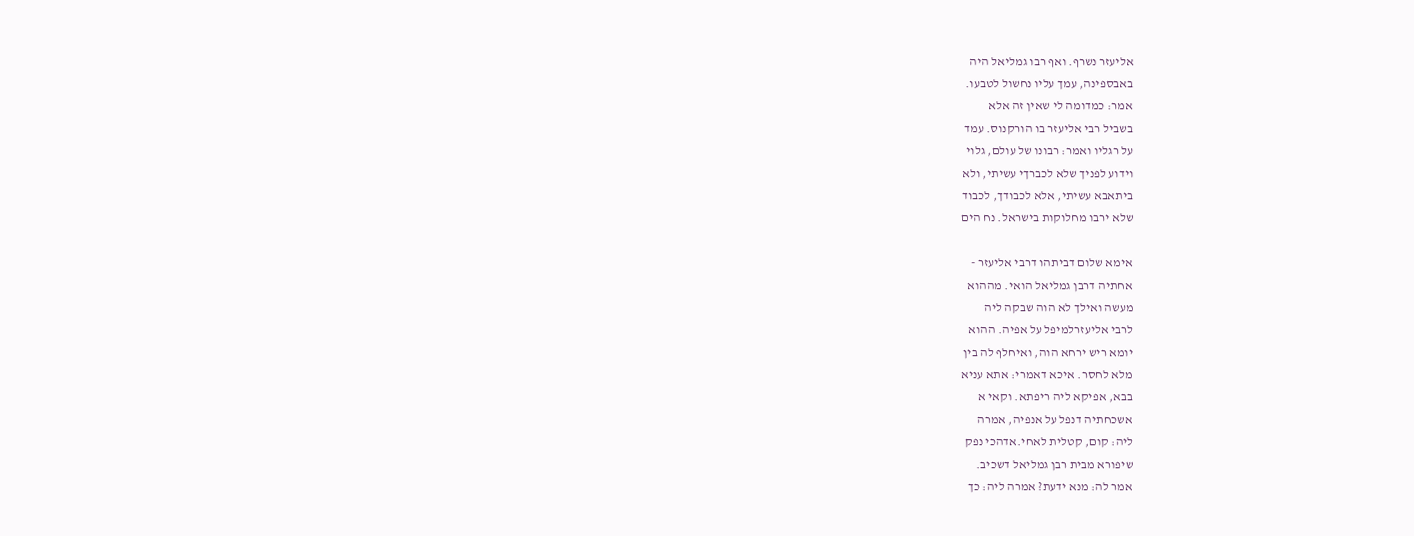אליﬠזר נשרף. ואף רבו גמליאל היה
באבספינה, ﬠמך ﬠליו נחשול לטבﬠו.
אמר: כמדומה לי שאין זה אלא
בשביל רבי אליﬠזר בו הורקנוס. ﬠמד
ﬠל רגליו ואמר: רבונו של ﬠולם, גלוי
וידוﬠ לפניך שלא לכברךי ﬠשיתי, ולא
ביתאבא ﬠשיתי, אלא לכבודך, לכבוד
שלא ירבו מחלוקות בישראל. נח הים

אימא שלום דביתהו דרבי אליﬠזר -
אחתיה דרבן גמליאל הואי. מההוא
מﬠשה ואילך לא הוה שבקה ליה
לרבי אליﬠזרלמיפל ﬠל אפיה. ההוא
יומא ריש ירחא הוה, ואיחלף לה בין
מלא לחסר. איכא דאמרי: אתא ﬠניא
בבא, אפיקא ליה ריפתא. וקאי א
אשכחתיה דנפל ﬠל אנפיה, אמרה
ליה: קום, קטלית לאחי.אדהכי נפק
שיפורא מבית רבן גמליאל דשכיב.
אמר לה: מנא ידﬠת? אמרה ליה: כך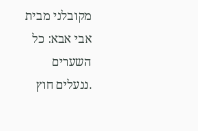מקובלני מבית אבי אבא: כל השﬠרים
.ננﬠלים חוץ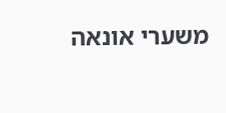משﬠרי אונאה